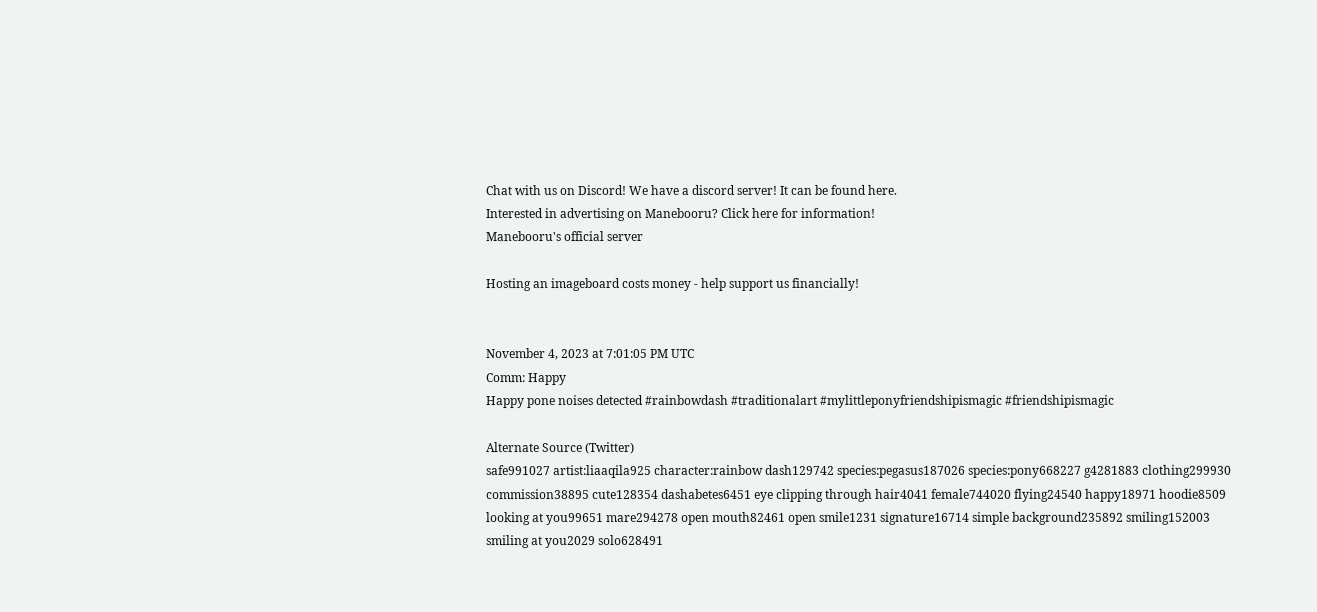Chat with us on Discord! We have a discord server! It can be found here.
Interested in advertising on Manebooru? Click here for information!
Manebooru's official server

Hosting an imageboard costs money - help support us financially!


November 4, 2023 at 7:01:05 PM UTC
Comm: Happy
Happy pone noises detected #rainbowdash #traditionalart #mylittleponyfriendshipismagic #friendshipismagic

Alternate Source (Twitter)
safe991027 artist:liaaqila925 character:rainbow dash129742 species:pegasus187026 species:pony668227 g4281883 clothing299930 commission38895 cute128354 dashabetes6451 eye clipping through hair4041 female744020 flying24540 happy18971 hoodie8509 looking at you99651 mare294278 open mouth82461 open smile1231 signature16714 simple background235892 smiling152003 smiling at you2029 solo628491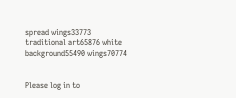spread wings33773 traditional art65876 white background55490 wings70774


Please log in to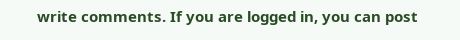write comments. If you are logged in, you can post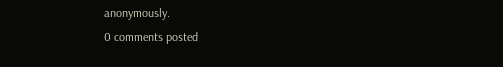anonymously.
0 comments posted